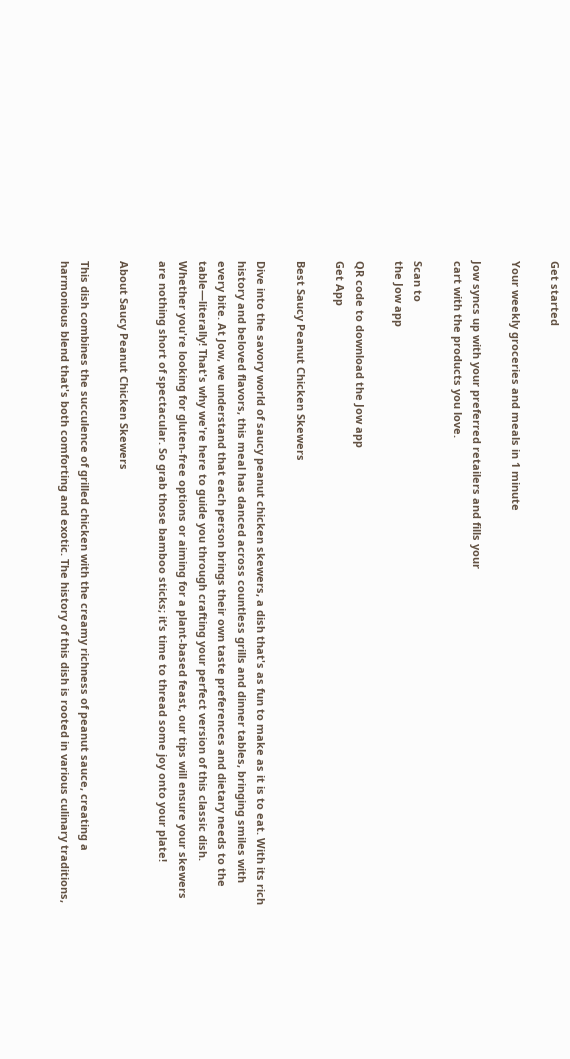Get started

Your weekly groceries and meals in 1 minute

Jow syncs up with your preferred retailers and fills your
cart with the products you love.

Scan to
the Jow app

QR code to download the Jow app
Get App

Best Saucy Peanut Chicken Skewers

Dive into the savory world of saucy peanut chicken skewers, a dish that's as fun to make as it is to eat. With its rich history and beloved flavors, this meal has danced across countless grills and dinner tables, bringing smiles with every bite. At Jow, we understand that each person brings their own taste preferences and dietary needs to the table—literally! That's why we're here to guide you through crafting your perfect version of this classic dish. Whether you're looking for gluten-free options or aiming for a plant-based feast, our tips will ensure your skewers are nothing short of spectacular. So grab those bamboo sticks; it’s time to thread some joy onto your plate!

About Saucy Peanut Chicken Skewers

This dish combines the succulence of grilled chicken with the creamy richness of peanut sauce, creating a harmonious blend that's both comforting and exotic. The history of this dish is rooted in various culinary traditions,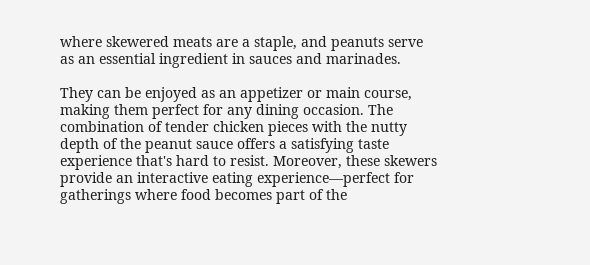where skewered meats are a staple, and peanuts serve as an essential ingredient in sauces and marinades.

They can be enjoyed as an appetizer or main course, making them perfect for any dining occasion. The combination of tender chicken pieces with the nutty depth of the peanut sauce offers a satisfying taste experience that's hard to resist. Moreover, these skewers provide an interactive eating experience—perfect for gatherings where food becomes part of the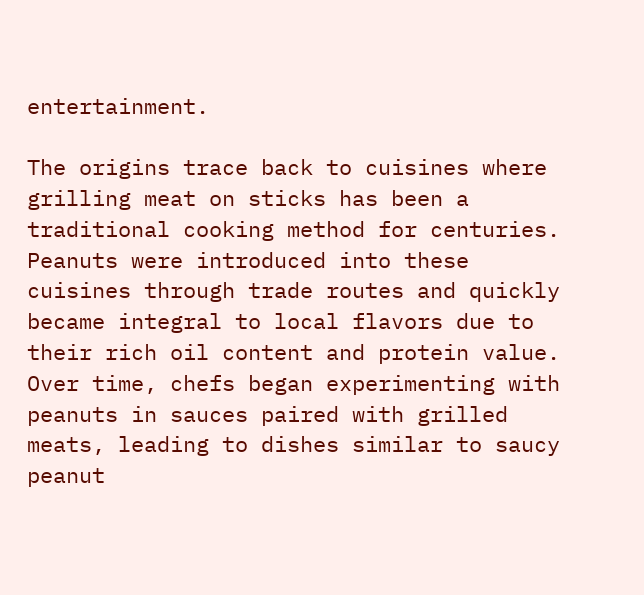entertainment.

The origins trace back to cuisines where grilling meat on sticks has been a traditional cooking method for centuries. Peanuts were introduced into these cuisines through trade routes and quickly became integral to local flavors due to their rich oil content and protein value. Over time, chefs began experimenting with peanuts in sauces paired with grilled meats, leading to dishes similar to saucy peanut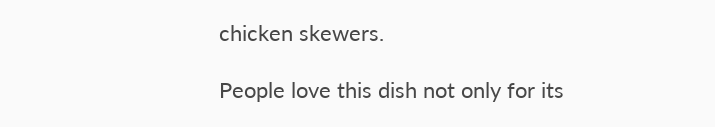chicken skewers.

People love this dish not only for its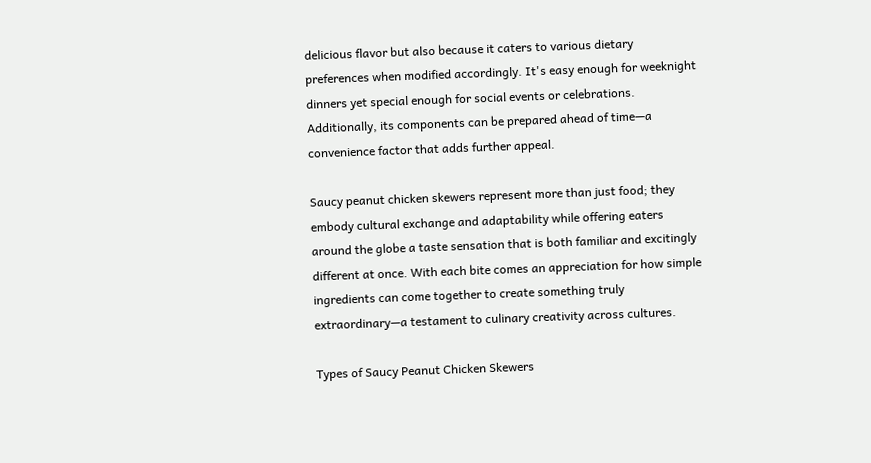delicious flavor but also because it caters to various dietary preferences when modified accordingly. It's easy enough for weeknight dinners yet special enough for social events or celebrations. Additionally, its components can be prepared ahead of time—a convenience factor that adds further appeal.

Saucy peanut chicken skewers represent more than just food; they embody cultural exchange and adaptability while offering eaters around the globe a taste sensation that is both familiar and excitingly different at once. With each bite comes an appreciation for how simple ingredients can come together to create something truly extraordinary—a testament to culinary creativity across cultures.

Types of Saucy Peanut Chicken Skewers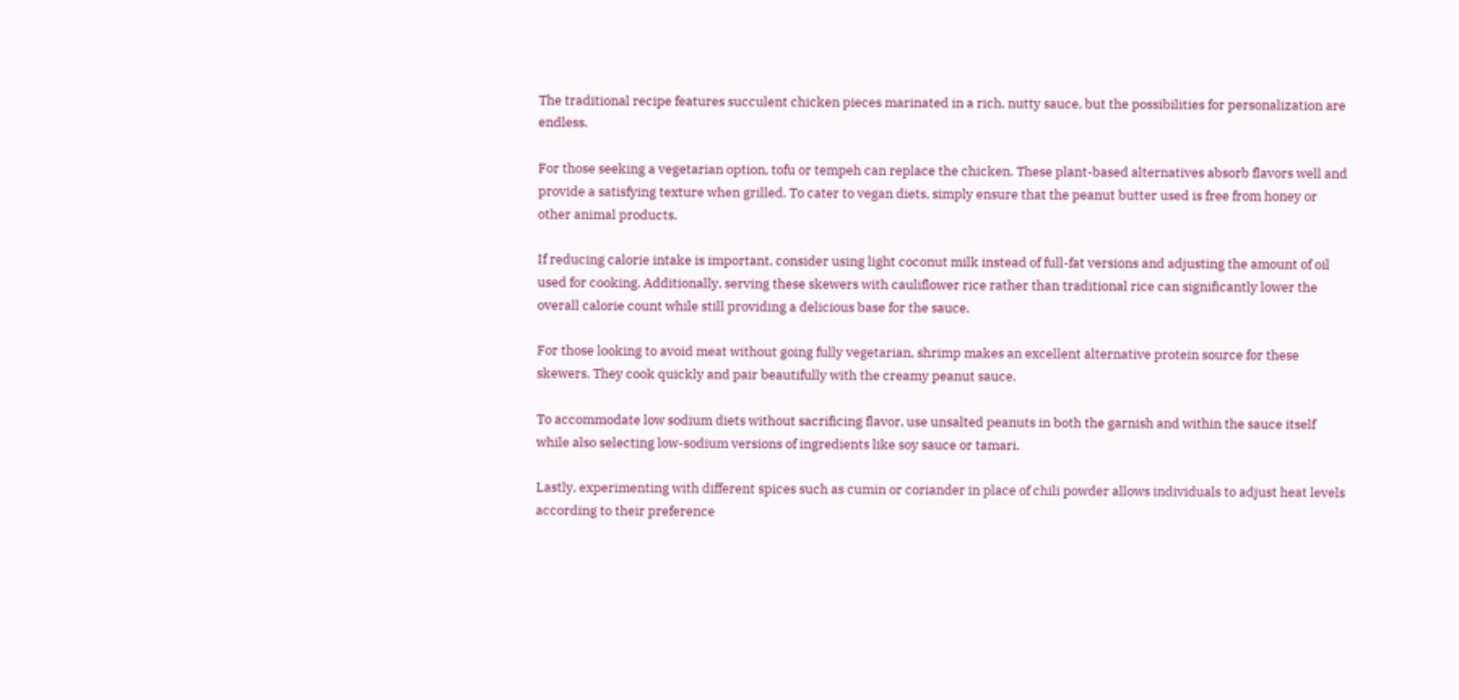The traditional recipe features succulent chicken pieces marinated in a rich, nutty sauce, but the possibilities for personalization are endless.

For those seeking a vegetarian option, tofu or tempeh can replace the chicken. These plant-based alternatives absorb flavors well and provide a satisfying texture when grilled. To cater to vegan diets, simply ensure that the peanut butter used is free from honey or other animal products.

If reducing calorie intake is important, consider using light coconut milk instead of full-fat versions and adjusting the amount of oil used for cooking. Additionally, serving these skewers with cauliflower rice rather than traditional rice can significantly lower the overall calorie count while still providing a delicious base for the sauce.

For those looking to avoid meat without going fully vegetarian, shrimp makes an excellent alternative protein source for these skewers. They cook quickly and pair beautifully with the creamy peanut sauce.

To accommodate low sodium diets without sacrificing flavor, use unsalted peanuts in both the garnish and within the sauce itself while also selecting low-sodium versions of ingredients like soy sauce or tamari.

Lastly, experimenting with different spices such as cumin or coriander in place of chili powder allows individuals to adjust heat levels according to their preference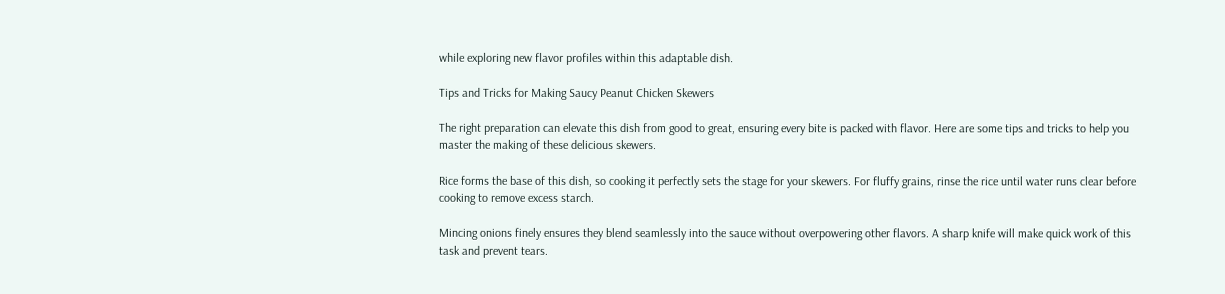while exploring new flavor profiles within this adaptable dish.

Tips and Tricks for Making Saucy Peanut Chicken Skewers

The right preparation can elevate this dish from good to great, ensuring every bite is packed with flavor. Here are some tips and tricks to help you master the making of these delicious skewers.

Rice forms the base of this dish, so cooking it perfectly sets the stage for your skewers. For fluffy grains, rinse the rice until water runs clear before cooking to remove excess starch.

Mincing onions finely ensures they blend seamlessly into the sauce without overpowering other flavors. A sharp knife will make quick work of this task and prevent tears.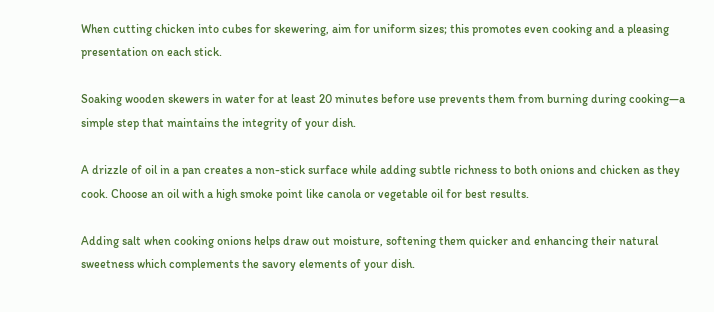When cutting chicken into cubes for skewering, aim for uniform sizes; this promotes even cooking and a pleasing presentation on each stick.

Soaking wooden skewers in water for at least 20 minutes before use prevents them from burning during cooking—a simple step that maintains the integrity of your dish.

A drizzle of oil in a pan creates a non-stick surface while adding subtle richness to both onions and chicken as they cook. Choose an oil with a high smoke point like canola or vegetable oil for best results.

Adding salt when cooking onions helps draw out moisture, softening them quicker and enhancing their natural sweetness which complements the savory elements of your dish.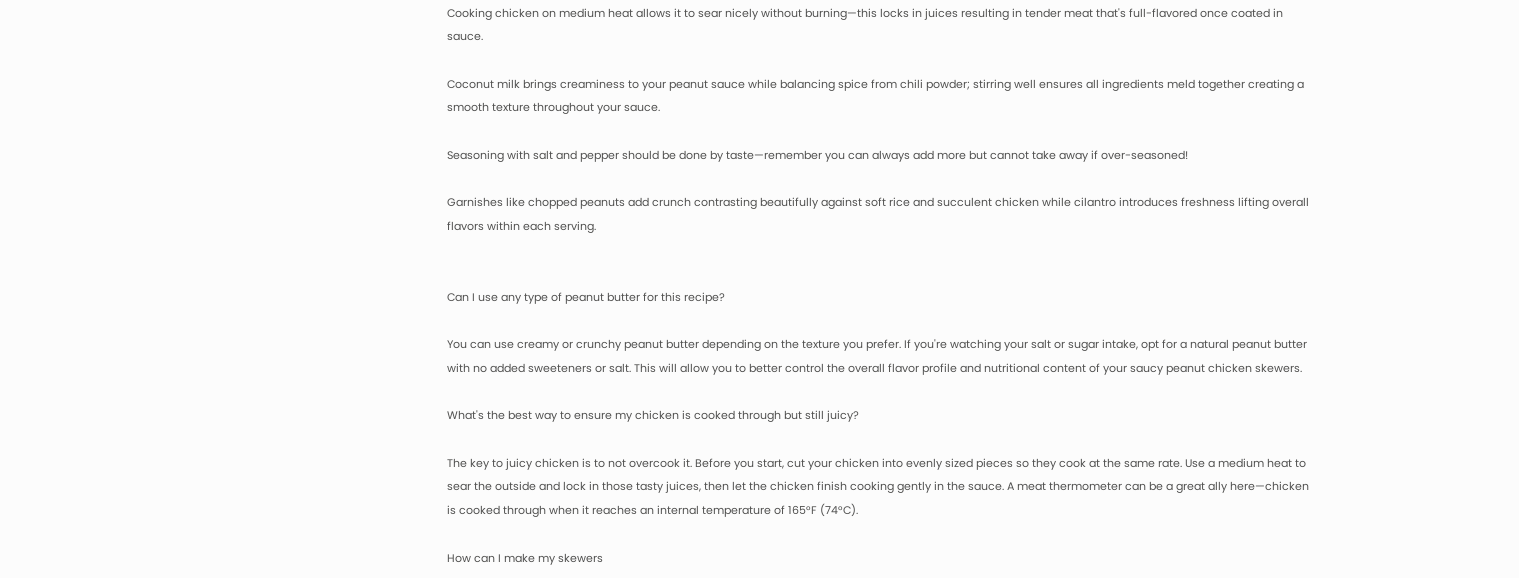Cooking chicken on medium heat allows it to sear nicely without burning—this locks in juices resulting in tender meat that's full-flavored once coated in sauce.

Coconut milk brings creaminess to your peanut sauce while balancing spice from chili powder; stirring well ensures all ingredients meld together creating a smooth texture throughout your sauce.

Seasoning with salt and pepper should be done by taste—remember you can always add more but cannot take away if over-seasoned!

Garnishes like chopped peanuts add crunch contrasting beautifully against soft rice and succulent chicken while cilantro introduces freshness lifting overall flavors within each serving.


Can I use any type of peanut butter for this recipe?

You can use creamy or crunchy peanut butter depending on the texture you prefer. If you're watching your salt or sugar intake, opt for a natural peanut butter with no added sweeteners or salt. This will allow you to better control the overall flavor profile and nutritional content of your saucy peanut chicken skewers.

What's the best way to ensure my chicken is cooked through but still juicy?

The key to juicy chicken is to not overcook it. Before you start, cut your chicken into evenly sized pieces so they cook at the same rate. Use a medium heat to sear the outside and lock in those tasty juices, then let the chicken finish cooking gently in the sauce. A meat thermometer can be a great ally here—chicken is cooked through when it reaches an internal temperature of 165°F (74°C).

How can I make my skewers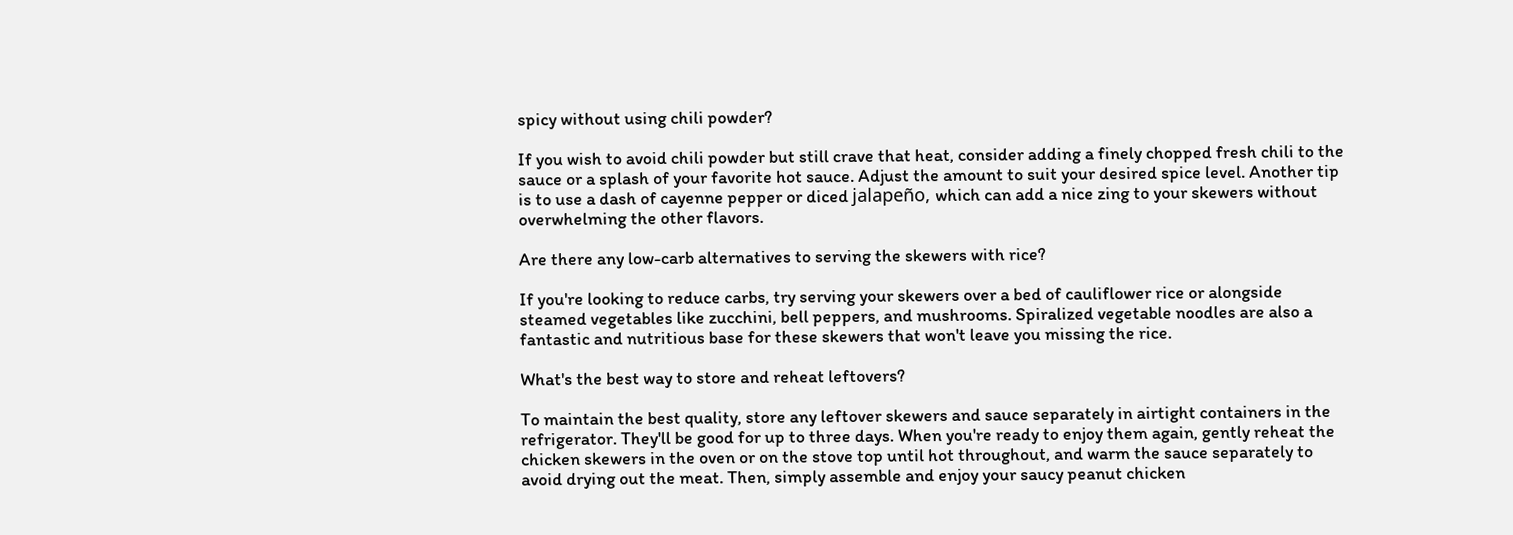spicy without using chili powder?

If you wish to avoid chili powder but still crave that heat, consider adding a finely chopped fresh chili to the sauce or a splash of your favorite hot sauce. Adjust the amount to suit your desired spice level. Another tip is to use a dash of cayenne pepper or diced jalapeño, which can add a nice zing to your skewers without overwhelming the other flavors.

Are there any low-carb alternatives to serving the skewers with rice?

If you're looking to reduce carbs, try serving your skewers over a bed of cauliflower rice or alongside steamed vegetables like zucchini, bell peppers, and mushrooms. Spiralized vegetable noodles are also a fantastic and nutritious base for these skewers that won't leave you missing the rice.

What's the best way to store and reheat leftovers?

To maintain the best quality, store any leftover skewers and sauce separately in airtight containers in the refrigerator. They'll be good for up to three days. When you're ready to enjoy them again, gently reheat the chicken skewers in the oven or on the stove top until hot throughout, and warm the sauce separately to avoid drying out the meat. Then, simply assemble and enjoy your saucy peanut chicken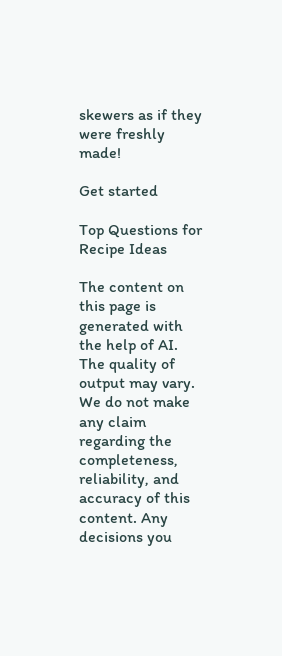skewers as if they were freshly made!

Get started

Top Questions for Recipe Ideas

The content on this page is generated with the help of AI. The quality of output may vary. We do not make any claim regarding the completeness, reliability, and accuracy of this content. Any decisions you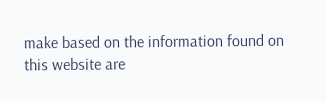make based on the information found on this website are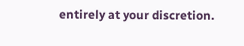entirely at your discretion.